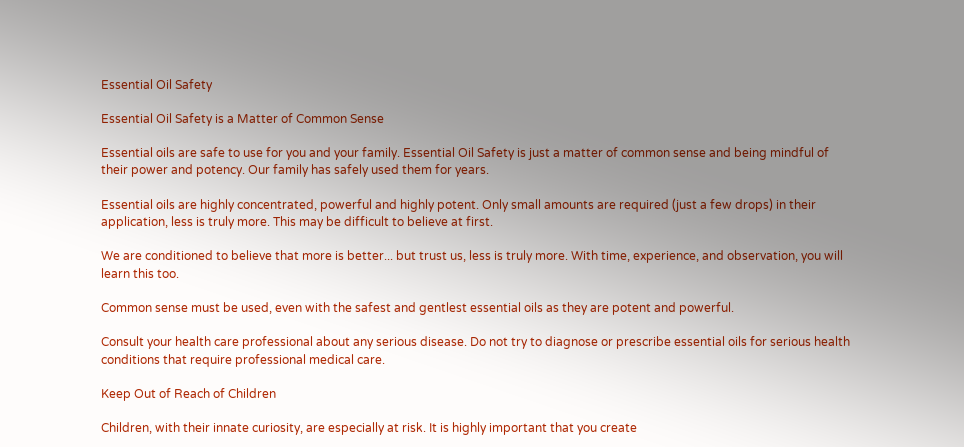Essential Oil Safety

Essential Oil Safety is a Matter of Common Sense

Essential oils are safe to use for you and your family. Essential Oil Safety is just a matter of common sense and being mindful of their power and potency. Our family has safely used them for years.

Essential oils are highly concentrated, powerful and highly potent. Only small amounts are required (just a few drops) in their application, less is truly more. This may be difficult to believe at first.

We are conditioned to believe that more is better... but trust us, less is truly more. With time, experience, and observation, you will learn this too.

Common sense must be used, even with the safest and gentlest essential oils as they are potent and powerful.

Consult your health care professional about any serious disease. Do not try to diagnose or prescribe essential oils for serious health conditions that require professional medical care.

Keep Out of Reach of Children

Children, with their innate curiosity, are especially at risk. It is highly important that you create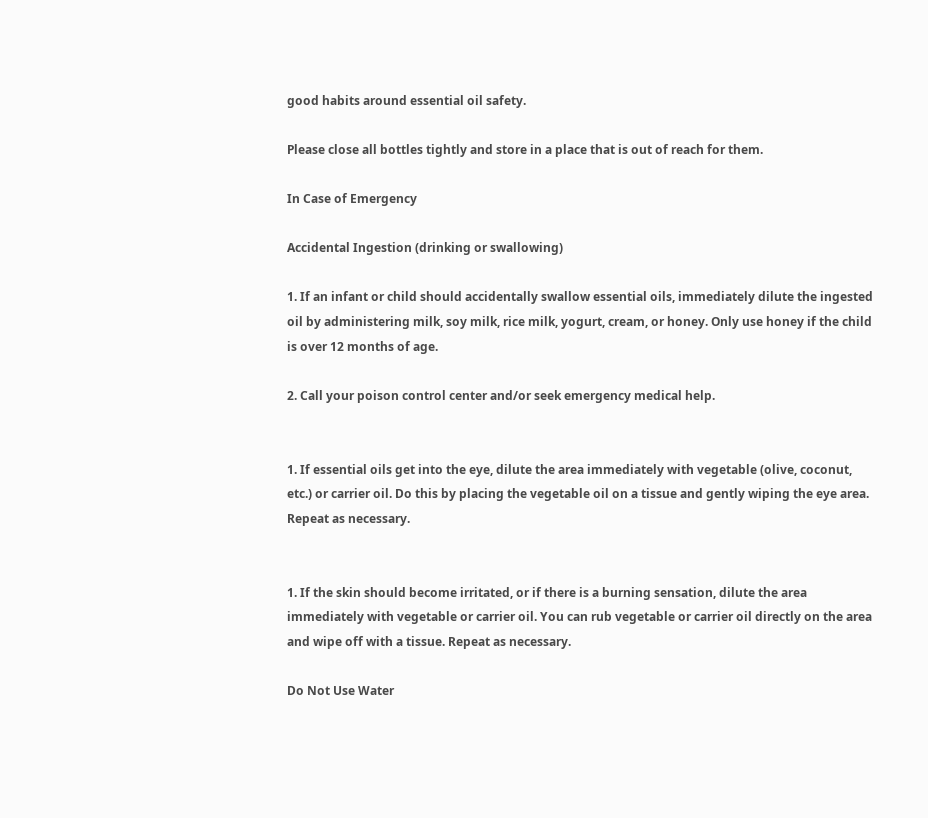good habits around essential oil safety.

Please close all bottles tightly and store in a place that is out of reach for them.

In Case of Emergency

Accidental Ingestion (drinking or swallowing)

1. If an infant or child should accidentally swallow essential oils, immediately dilute the ingested oil by administering milk, soy milk, rice milk, yogurt, cream, or honey. Only use honey if the child is over 12 months of age.

2. Call your poison control center and/or seek emergency medical help.


1. If essential oils get into the eye, dilute the area immediately with vegetable (olive, coconut, etc.) or carrier oil. Do this by placing the vegetable oil on a tissue and gently wiping the eye area. Repeat as necessary.


1. If the skin should become irritated, or if there is a burning sensation, dilute the area immediately with vegetable or carrier oil. You can rub vegetable or carrier oil directly on the area and wipe off with a tissue. Repeat as necessary.

Do Not Use Water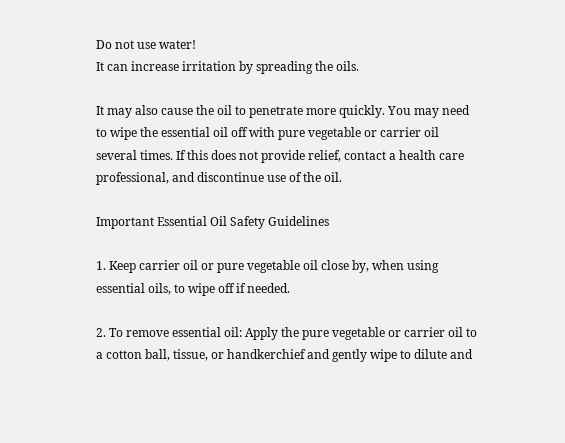Do not use water!
It can increase irritation by spreading the oils.

It may also cause the oil to penetrate more quickly. You may need to wipe the essential oil off with pure vegetable or carrier oil several times. If this does not provide relief, contact a health care professional, and discontinue use of the oil.

Important Essential Oil Safety Guidelines

1. Keep carrier oil or pure vegetable oil close by, when using essential oils, to wipe off if needed.

2. To remove essential oil: Apply the pure vegetable or carrier oil to a cotton ball, tissue, or handkerchief and gently wipe to dilute and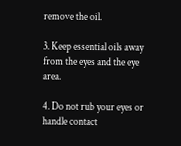remove the oil.

3. Keep essential oils away from the eyes and the eye area.

4. Do not rub your eyes or handle contact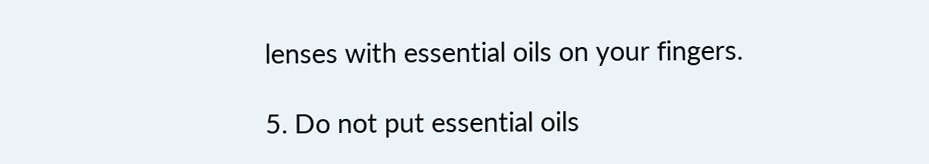lenses with essential oils on your fingers.

5. Do not put essential oils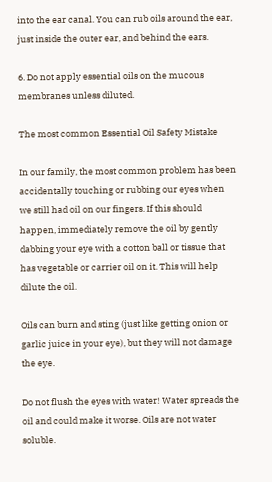into the ear canal. You can rub oils around the ear, just inside the outer ear, and behind the ears.

6. Do not apply essential oils on the mucous membranes unless diluted.

The most common Essential Oil Safety Mistake

In our family, the most common problem has been accidentally touching or rubbing our eyes when we still had oil on our fingers. If this should happen, immediately remove the oil by gently dabbing your eye with a cotton ball or tissue that has vegetable or carrier oil on it. This will help dilute the oil.

Oils can burn and sting (just like getting onion or garlic juice in your eye), but they will not damage the eye.

Do not flush the eyes with water! Water spreads the oil and could make it worse. Oils are not water soluble.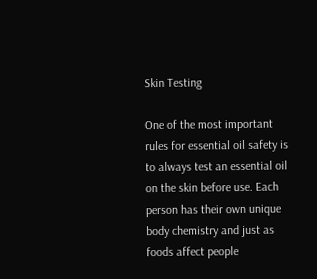Skin Testing

One of the most important rules for essential oil safety is to always test an essential oil on the skin before use. Each person has their own unique body chemistry and just as foods affect people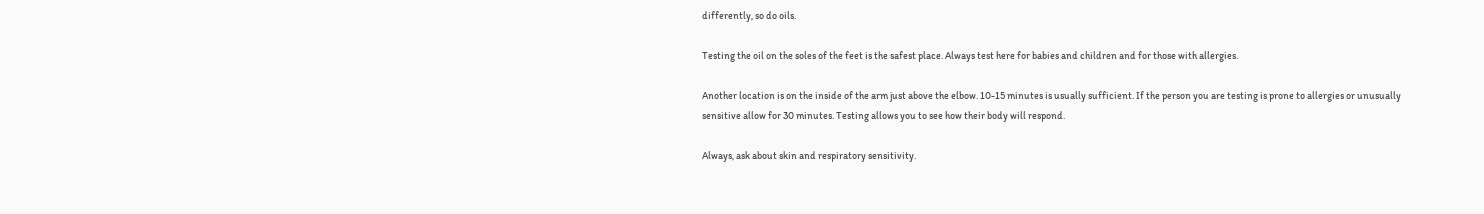differently, so do oils.

Testing the oil on the soles of the feet is the safest place. Always test here for babies and children and for those with allergies.

Another location is on the inside of the arm just above the elbow. 10-15 minutes is usually sufficient. If the person you are testing is prone to allergies or unusually sensitive allow for 30 minutes. Testing allows you to see how their body will respond.

Always, ask about skin and respiratory sensitivity.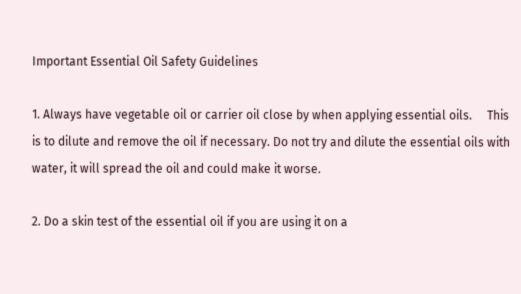Important Essential Oil Safety Guidelines

1. Always have vegetable oil or carrier oil close by when applying essential oils.     This is to dilute and remove the oil if necessary. Do not try and dilute the essential oils with water, it will spread the oil and could make it worse.

2. Do a skin test of the essential oil if you are using it on a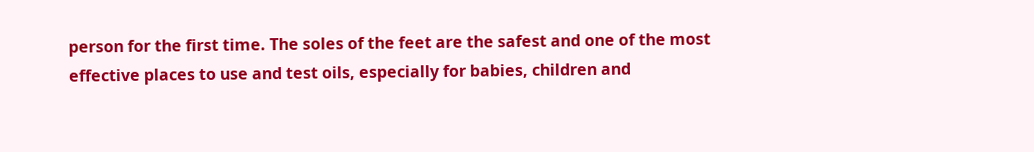person for the first time. The soles of the feet are the safest and one of the most effective places to use and test oils, especially for babies, children and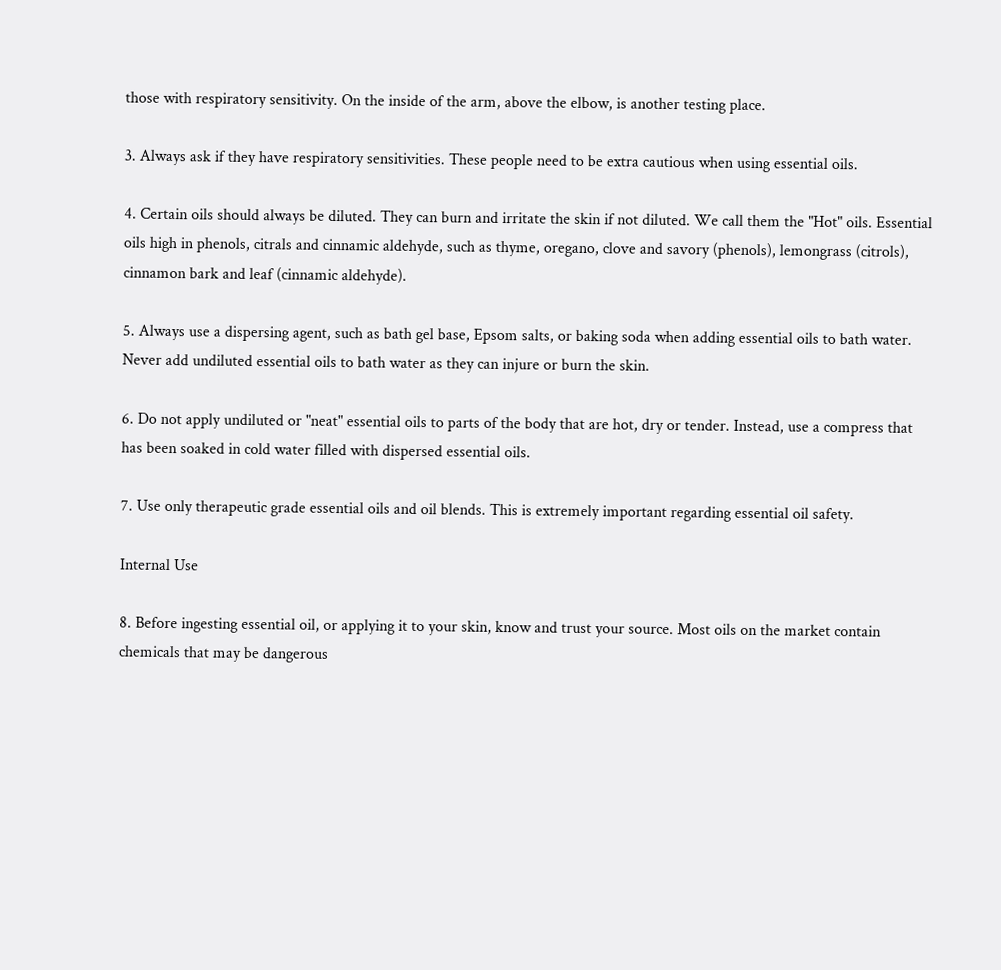those with respiratory sensitivity. On the inside of the arm, above the elbow, is another testing place.

3. Always ask if they have respiratory sensitivities. These people need to be extra cautious when using essential oils.

4. Certain oils should always be diluted. They can burn and irritate the skin if not diluted. We call them the "Hot" oils. Essential oils high in phenols, citrals and cinnamic aldehyde, such as thyme, oregano, clove and savory (phenols), lemongrass (citrols), cinnamon bark and leaf (cinnamic aldehyde).

5. Always use a dispersing agent, such as bath gel base, Epsom salts, or baking soda when adding essential oils to bath water. Never add undiluted essential oils to bath water as they can injure or burn the skin.

6. Do not apply undiluted or "neat" essential oils to parts of the body that are hot, dry or tender. Instead, use a compress that has been soaked in cold water filled with dispersed essential oils.

7. Use only therapeutic grade essential oils and oil blends. This is extremely important regarding essential oil safety.

Internal Use

8. Before ingesting essential oil, or applying it to your skin, know and trust your source. Most oils on the market contain chemicals that may be dangerous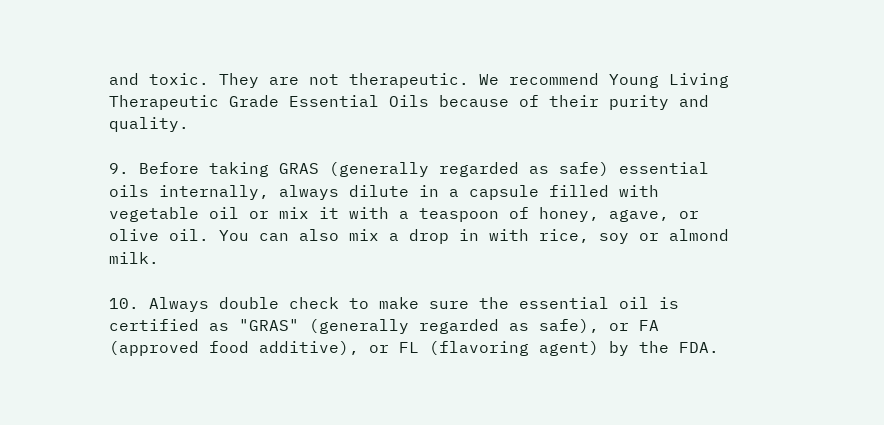and toxic. They are not therapeutic. We recommend Young Living Therapeutic Grade Essential Oils because of their purity and quality.

9. Before taking GRAS (generally regarded as safe) essential oils internally, always dilute in a capsule filled with vegetable oil or mix it with a teaspoon of honey, agave, or olive oil. You can also mix a drop in with rice, soy or almond milk.

10. Always double check to make sure the essential oil is certified as "GRAS" (generally regarded as safe), or FA (approved food additive), or FL (flavoring agent) by the FDA.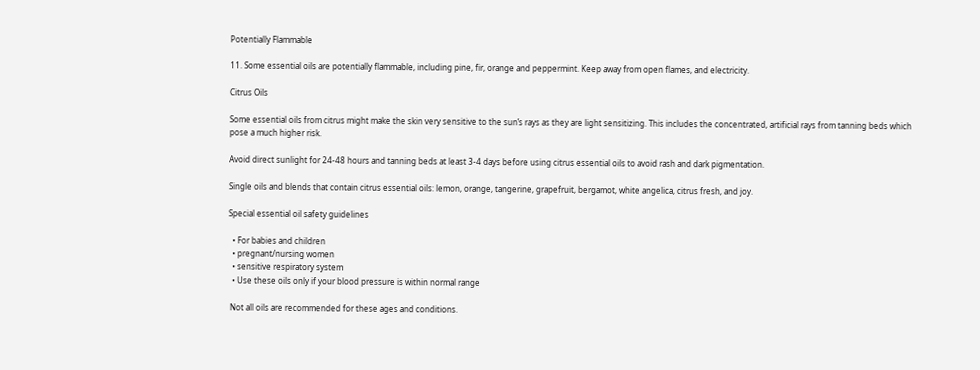Potentially Flammable

11. Some essential oils are potentially flammable, including pine, fir, orange and peppermint. Keep away from open flames, and electricity.

Citrus Oils

Some essential oils from citrus might make the skin very sensitive to the sun’s rays as they are light sensitizing. This includes the concentrated, artificial rays from tanning beds which pose a much higher risk.

Avoid direct sunlight for 24-48 hours and tanning beds at least 3-4 days before using citrus essential oils to avoid rash and dark pigmentation.

Single oils and blends that contain citrus essential oils: lemon, orange, tangerine, grapefruit, bergamot, white angelica, citrus fresh, and joy.

Special essential oil safety guidelines

  • For babies and children
  • pregnant/nursing women
  • sensitive respiratory system
  • Use these oils only if your blood pressure is within normal range

 Not all oils are recommended for these ages and conditions.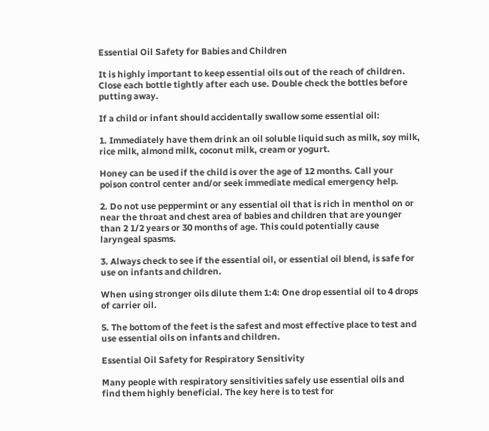Essential Oil Safety for Babies and Children

It is highly important to keep essential oils out of the reach of children. Close each bottle tightly after each use. Double check the bottles before putting away.

If a child or infant should accidentally swallow some essential oil:

1. Immediately have them drink an oil soluble liquid such as milk, soy milk, rice milk, almond milk, coconut milk, cream or yogurt.

Honey can be used if the child is over the age of 12 months. Call your poison control center and/or seek immediate medical emergency help.

2. Do not use peppermint or any essential oil that is rich in menthol on or near the throat and chest area of babies and children that are younger than 2 1/2 years or 30 months of age. This could potentially cause laryngeal spasms.

3. Always check to see if the essential oil, or essential oil blend, is safe for use on infants and children.

When using stronger oils dilute them 1:4: One drop essential oil to 4 drops of carrier oil.

5. The bottom of the feet is the safest and most effective place to test and use essential oils on infants and children.

Essential Oil Safety for Respiratory Sensitivity

Many people with respiratory sensitivities safely use essential oils and find them highly beneficial. The key here is to test for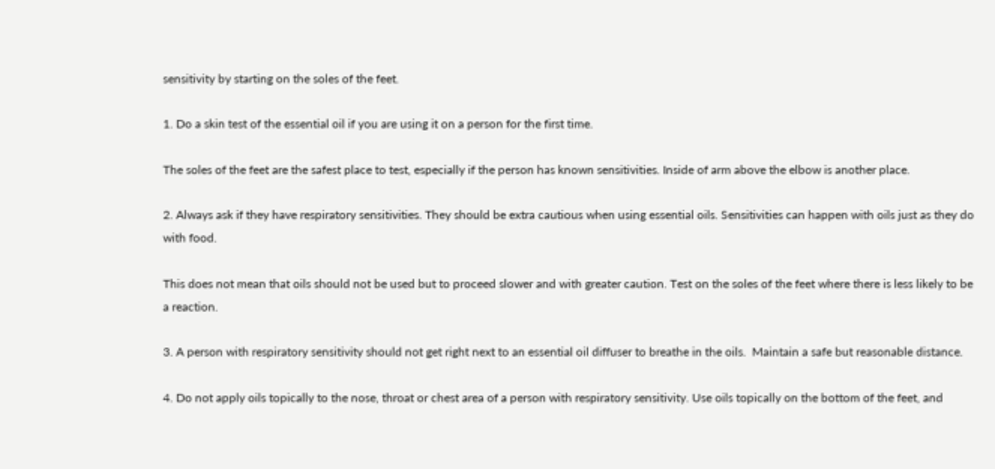sensitivity by starting on the soles of the feet.

1. Do a skin test of the essential oil if you are using it on a person for the first time.

The soles of the feet are the safest place to test, especially if the person has known sensitivities. Inside of arm above the elbow is another place.

2. Always ask if they have respiratory sensitivities. They should be extra cautious when using essential oils. Sensitivities can happen with oils just as they do with food.

This does not mean that oils should not be used but to proceed slower and with greater caution. Test on the soles of the feet where there is less likely to be a reaction.

3. A person with respiratory sensitivity should not get right next to an essential oil diffuser to breathe in the oils.  Maintain a safe but reasonable distance.

4. Do not apply oils topically to the nose, throat or chest area of a person with respiratory sensitivity. Use oils topically on the bottom of the feet, and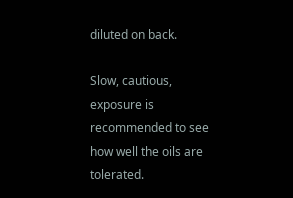diluted on back.

Slow, cautious, exposure is recommended to see how well the oils are tolerated.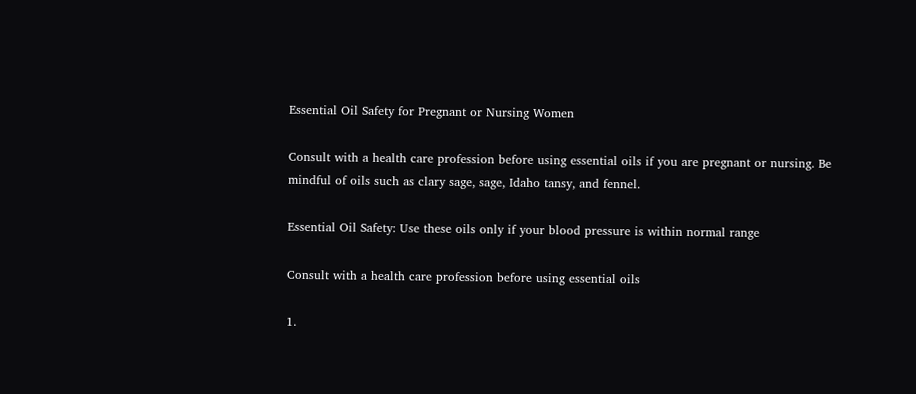Essential Oil Safety for Pregnant or Nursing Women

Consult with a health care profession before using essential oils if you are pregnant or nursing. Be mindful of oils such as clary sage, sage, Idaho tansy, and fennel.

Essential Oil Safety: Use these oils only if your blood pressure is within normal range

Consult with a health care profession before using essential oils

1.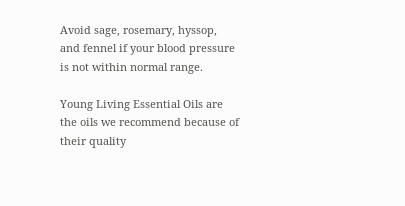Avoid sage, rosemary, hyssop, and fennel if your blood pressure is not within normal range.

Young Living Essential Oils are the oils we recommend because of their quality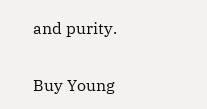and purity.

Buy Young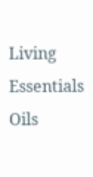Living Essentials Oils